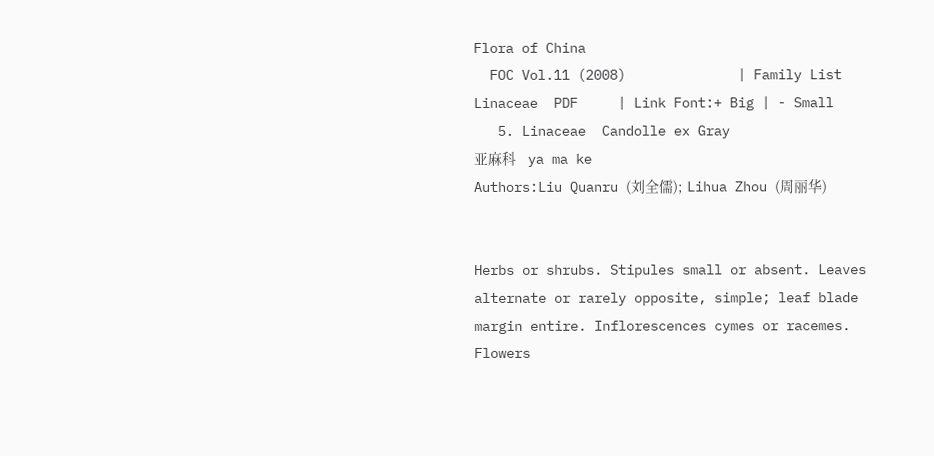Flora of China
  FOC Vol.11 (2008)              | Family List  Linaceae  PDF     | Link Font:+ Big | - Small
   5. Linaceae  Candolle ex Gray
亚麻科   ya ma ke
Authors:Liu Quanru (刘全儒); Lihua Zhou (周丽华)


Herbs or shrubs. Stipules small or absent. Leaves alternate or rarely opposite, simple; leaf blade margin entire. Inflorescences cymes or racemes. Flowers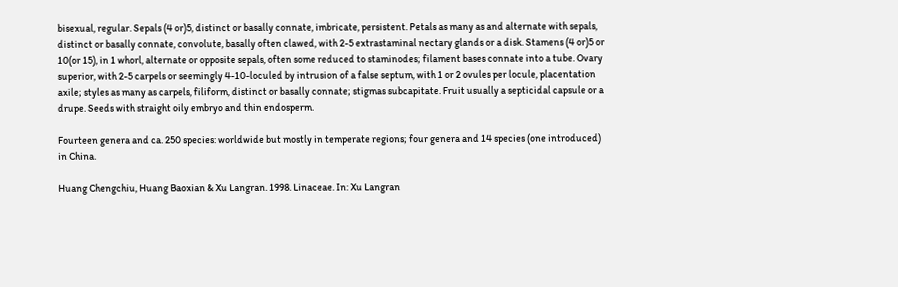bisexual, regular. Sepals (4 or)5, distinct or basally connate, imbricate, persistent. Petals as many as and alternate with sepals, distinct or basally connate, convolute, basally often clawed, with 2-5 extrastaminal nectary glands or a disk. Stamens (4 or)5 or 10(or 15), in 1 whorl, alternate or opposite sepals, often some reduced to staminodes; filament bases connate into a tube. Ovary superior, with 2-5 carpels or seemingly 4-10-loculed by intrusion of a false septum, with 1 or 2 ovules per locule, placentation axile; styles as many as carpels, filiform, distinct or basally connate; stigmas subcapitate. Fruit usually a septicidal capsule or a drupe. Seeds with straight oily embryo and thin endosperm.

Fourteen genera and ca. 250 species: worldwide but mostly in temperate regions; four genera and 14 species (one introduced) in China.

Huang Chengchiu, Huang Baoxian & Xu Langran. 1998. Linaceae. In: Xu Langran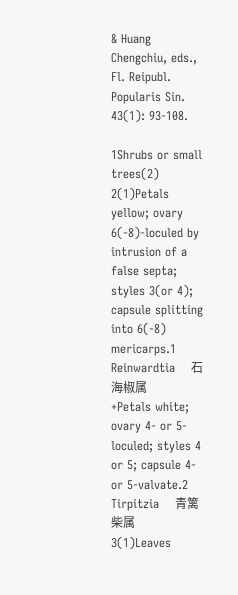& Huang Chengchiu, eds., Fl. Reipubl. Popularis Sin. 43(1): 93-108.

1Shrubs or small trees(2)
2(1)Petals yellow; ovary 6(-8)-loculed by intrusion of a false septa; styles 3(or 4); capsule splitting into 6(-8) mericarps.1  Reinwardtia    石海椒属
+Petals white; ovary 4- or 5-loculed; styles 4 or 5; capsule 4- or 5-valvate.2  Tirpitzia    青篱柴属
3(1)Leaves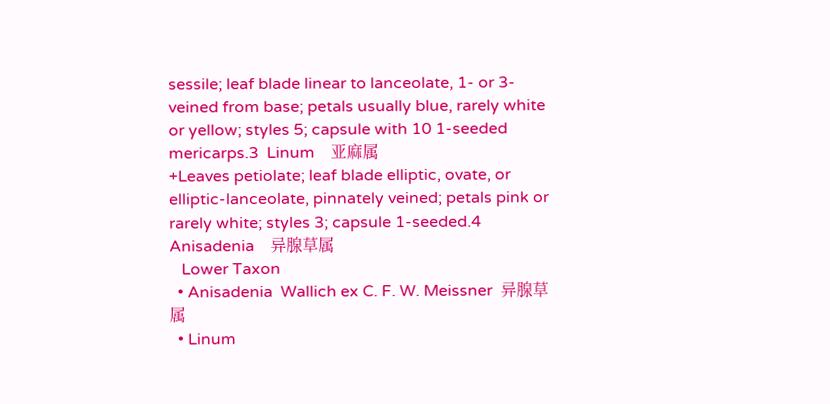sessile; leaf blade linear to lanceolate, 1- or 3-veined from base; petals usually blue, rarely white or yellow; styles 5; capsule with 10 1-seeded mericarps.3  Linum    亚麻属
+Leaves petiolate; leaf blade elliptic, ovate, or elliptic-lanceolate, pinnately veined; petals pink or rarely white; styles 3; capsule 1-seeded.4  Anisadenia    异腺草属
   Lower Taxon
  • Anisadenia  Wallich ex C. F. W. Meissner  异腺草属
  • Linum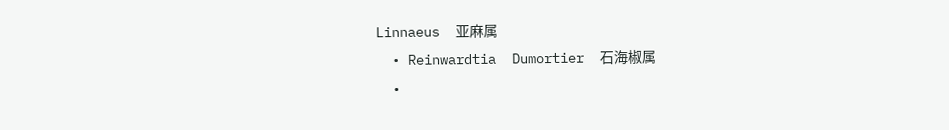Linnaeus  亚麻属
  • Reinwardtia  Dumortier  石海椒属
  •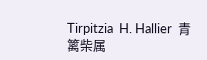Tirpitzia  H. Hallier  青篱柴属